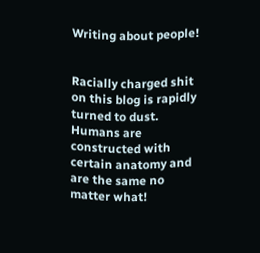Writing about people!


Racially charged shit on this blog is rapidly turned to dust. Humans are constructed with certain anatomy and are the same no matter what!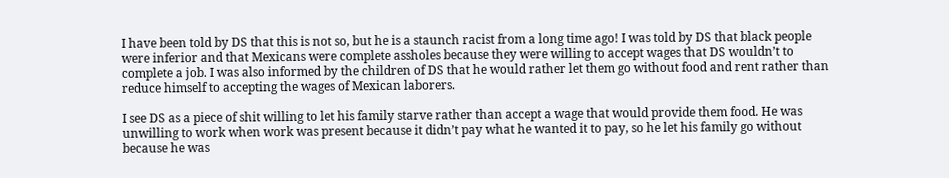I have been told by DS that this is not so, but he is a staunch racist from a long time ago! I was told by DS that black people were inferior and that Mexicans were complete assholes because they were willing to accept wages that DS wouldn’t to complete a job. I was also informed by the children of DS that he would rather let them go without food and rent rather than reduce himself to accepting the wages of Mexican laborers.

I see DS as a piece of shit willing to let his family starve rather than accept a wage that would provide them food. He was unwilling to work when work was present because it didn’t pay what he wanted it to pay, so he let his family go without because he was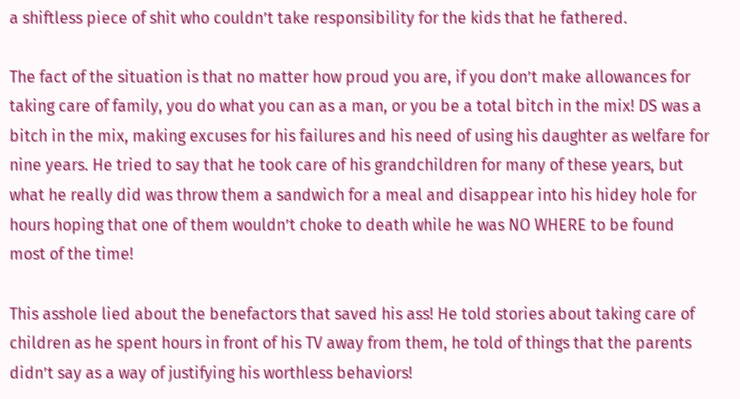a shiftless piece of shit who couldn’t take responsibility for the kids that he fathered.

The fact of the situation is that no matter how proud you are, if you don’t make allowances for taking care of family, you do what you can as a man, or you be a total bitch in the mix! DS was a bitch in the mix, making excuses for his failures and his need of using his daughter as welfare for nine years. He tried to say that he took care of his grandchildren for many of these years, but what he really did was throw them a sandwich for a meal and disappear into his hidey hole for hours hoping that one of them wouldn’t choke to death while he was NO WHERE to be found most of the time!

This asshole lied about the benefactors that saved his ass! He told stories about taking care of children as he spent hours in front of his TV away from them, he told of things that the parents didn’t say as a way of justifying his worthless behaviors!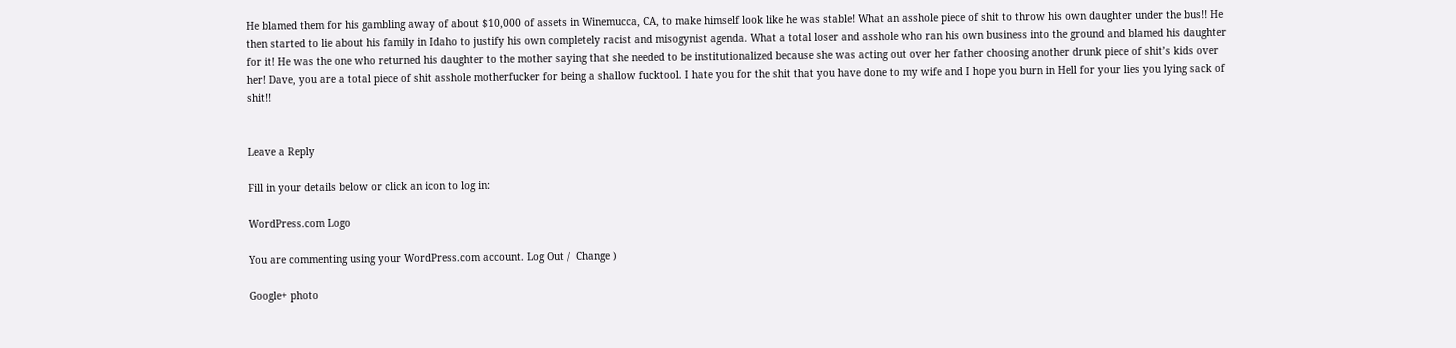He blamed them for his gambling away of about $10,000 of assets in Winemucca, CA, to make himself look like he was stable! What an asshole piece of shit to throw his own daughter under the bus!! He then started to lie about his family in Idaho to justify his own completely racist and misogynist agenda. What a total loser and asshole who ran his own business into the ground and blamed his daughter for it! He was the one who returned his daughter to the mother saying that she needed to be institutionalized because she was acting out over her father choosing another drunk piece of shit’s kids over her! Dave, you are a total piece of shit asshole motherfucker for being a shallow fucktool. I hate you for the shit that you have done to my wife and I hope you burn in Hell for your lies you lying sack of shit!!


Leave a Reply

Fill in your details below or click an icon to log in:

WordPress.com Logo

You are commenting using your WordPress.com account. Log Out /  Change )

Google+ photo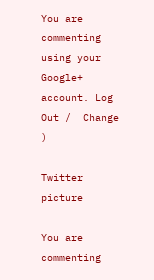You are commenting using your Google+ account. Log Out /  Change )

Twitter picture

You are commenting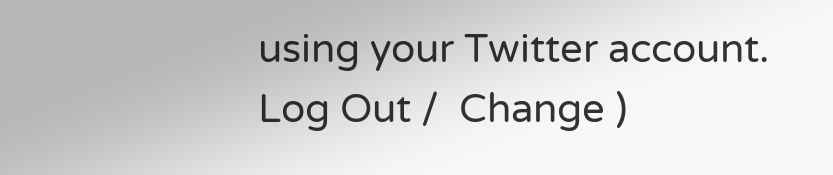using your Twitter account. Log Out /  Change )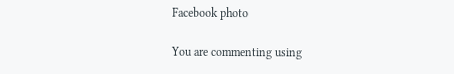Facebook photo

You are commenting using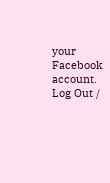your Facebook account. Log Out /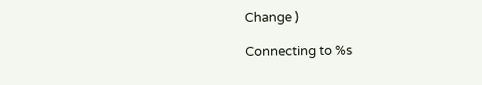Change )

Connecting to %s